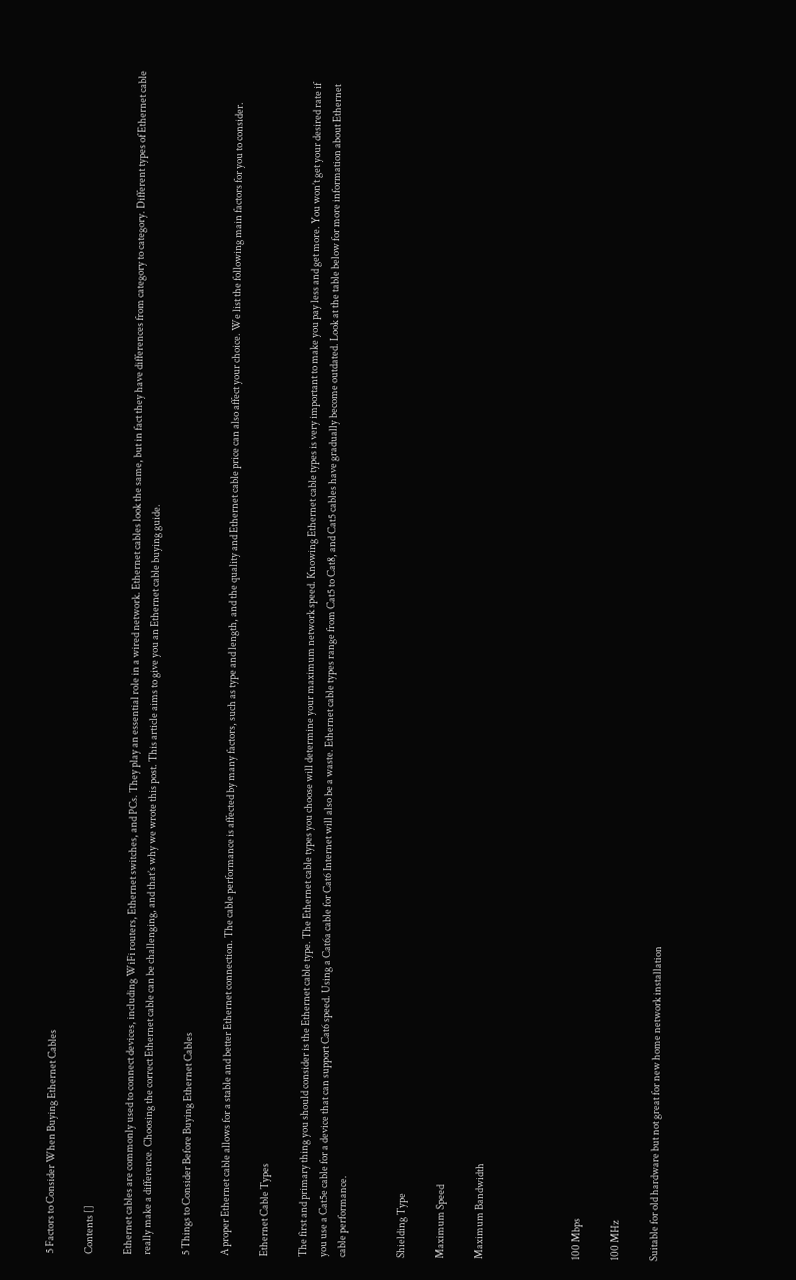5 Factors to Consider When Buying Ethernet Cables

Contents []

Ethernet cables are commonly used to connect devices, including WiFi routers, Ethernet switches, and PCs. They play an essential role in a wired network. Ethernet cables look the same, but in fact they have differences from category to category. Different types of Ethernet cable really make a difference. Choosing the correct Ethernet cable can be challenging, and that’s why we wrote this post. This article aims to give you an Ethernet cable buying guide.

5 Things to Consider Before Buying Ethernet Cables

A proper Ethernet cable allows for a stable and better Ethernet connection. The cable performance is affected by many factors, such as type and length, and the quality and Ethernet cable price can also affect your choice. We list the following main factors for you to consider.

Ethernet Cable Types

The first and primary thing you should consider is the Ethernet cable type. The Ethernet cable types you choose will determine your maximum network speed. Knowing Ethernet cable types is very important to make you pay less and get more. You won’t get your desired rate if you use a Cat5e cable for a device that can support Cat6 speed. Using a Cat6a cable for Cat6 Internet will also be a waste. Ethernet cable types range from Cat5 to Cat8, and Cat5 cables have gradually become outdated. Look at the table below for more information about Ethernet cable performance.


Shielding Type

Maximum Speed

Maximum Bandwidth




100 Mbps

100 MHz

Suitable for old hardware but not great for new home network installation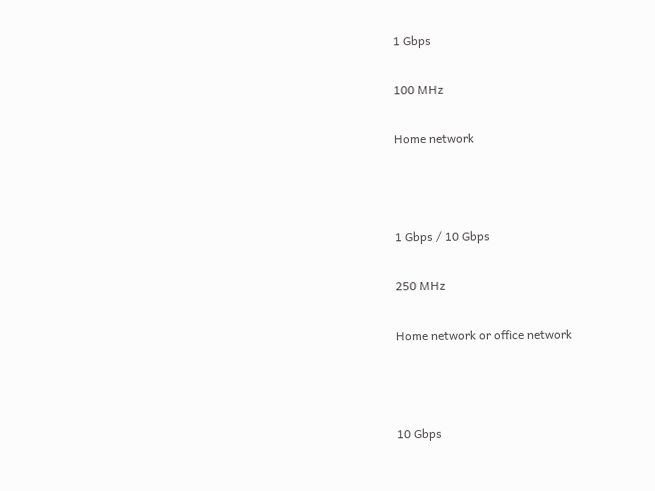1 Gbps

100 MHz

Home network



1 Gbps / 10 Gbps

250 MHz

Home network or office network



10 Gbps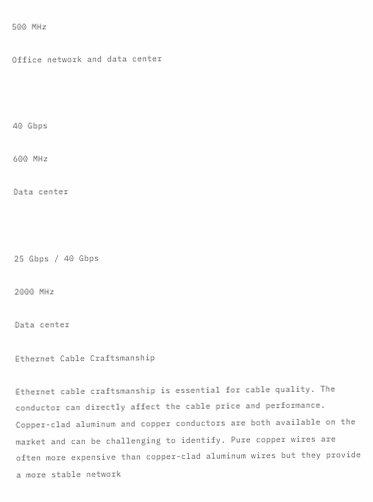500 MHz

Office network and data center



40 Gbps

600 MHz

Data center



25 Gbps / 40 Gbps

2000 MHz

Data center

Ethernet Cable Craftsmanship

Ethernet cable craftsmanship is essential for cable quality. The conductor can directly affect the cable price and performance. Copper-clad aluminum and copper conductors are both available on the market and can be challenging to identify. Pure copper wires are often more expensive than copper-clad aluminum wires but they provide a more stable network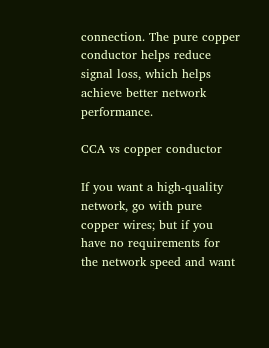connection. The pure copper conductor helps reduce signal loss, which helps achieve better network performance.

CCA vs copper conductor

If you want a high-quality network, go with pure copper wires; but if you have no requirements for the network speed and want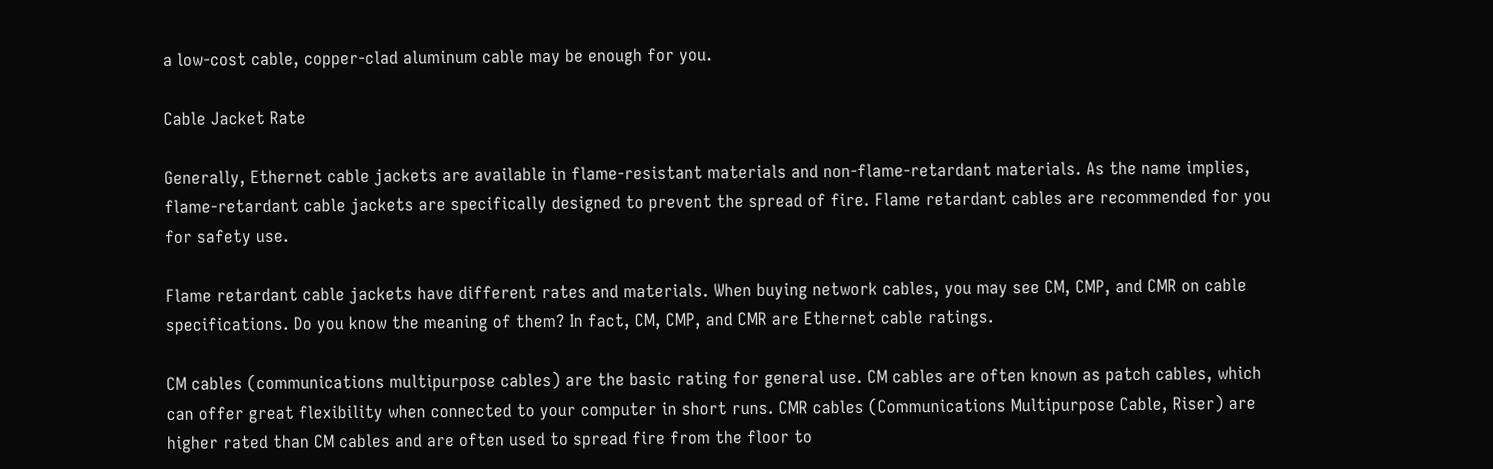a low-cost cable, copper-clad aluminum cable may be enough for you.

Cable Jacket Rate

Generally, Ethernet cable jackets are available in flame-resistant materials and non-flame-retardant materials. As the name implies, flame-retardant cable jackets are specifically designed to prevent the spread of fire. Flame retardant cables are recommended for you for safety use.

Flame retardant cable jackets have different rates and materials. When buying network cables, you may see CM, CMP, and CMR on cable specifications. Do you know the meaning of them? In fact, CM, CMP, and CMR are Ethernet cable ratings.

CM cables (communications multipurpose cables) are the basic rating for general use. CM cables are often known as patch cables, which can offer great flexibility when connected to your computer in short runs. CMR cables (Communications Multipurpose Cable, Riser) are higher rated than CM cables and are often used to spread fire from the floor to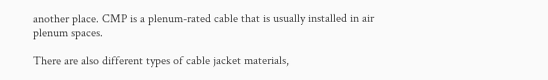another place. CMP is a plenum-rated cable that is usually installed in air plenum spaces.

There are also different types of cable jacket materials,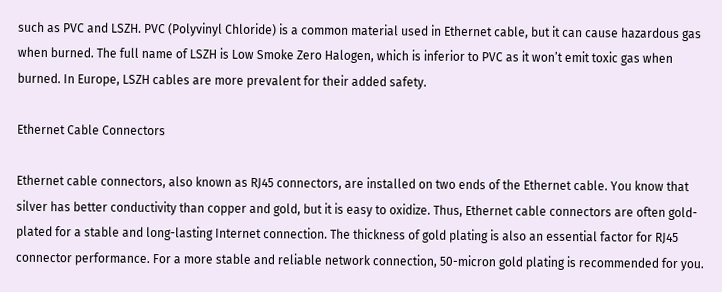such as PVC and LSZH. PVC (Polyvinyl Chloride) is a common material used in Ethernet cable, but it can cause hazardous gas when burned. The full name of LSZH is Low Smoke Zero Halogen, which is inferior to PVC as it won’t emit toxic gas when burned. In Europe, LSZH cables are more prevalent for their added safety.

Ethernet Cable Connectors

Ethernet cable connectors, also known as RJ45 connectors, are installed on two ends of the Ethernet cable. You know that silver has better conductivity than copper and gold, but it is easy to oxidize. Thus, Ethernet cable connectors are often gold-plated for a stable and long-lasting Internet connection. The thickness of gold plating is also an essential factor for RJ45 connector performance. For a more stable and reliable network connection, 50-micron gold plating is recommended for you.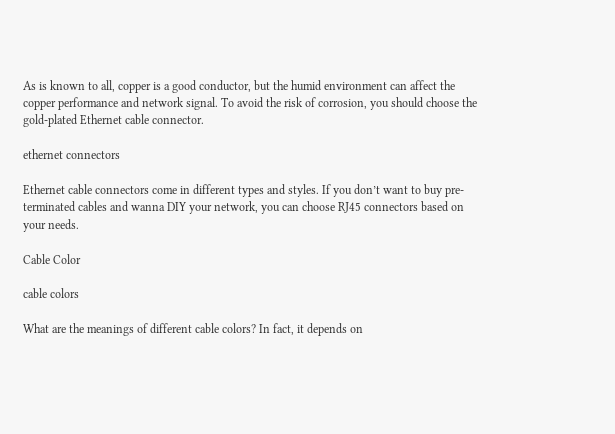As is known to all, copper is a good conductor, but the humid environment can affect the copper performance and network signal. To avoid the risk of corrosion, you should choose the gold-plated Ethernet cable connector.

ethernet connectors

Ethernet cable connectors come in different types and styles. If you don’t want to buy pre-terminated cables and wanna DIY your network, you can choose RJ45 connectors based on your needs.

Cable Color

cable colors

What are the meanings of different cable colors? In fact, it depends on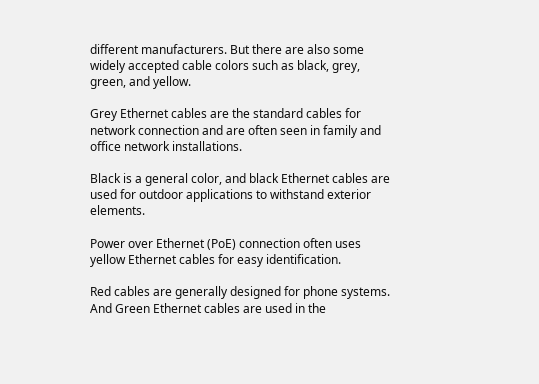different manufacturers. But there are also some widely accepted cable colors such as black, grey, green, and yellow.

Grey Ethernet cables are the standard cables for network connection and are often seen in family and office network installations.

Black is a general color, and black Ethernet cables are used for outdoor applications to withstand exterior elements.

Power over Ethernet (PoE) connection often uses yellow Ethernet cables for easy identification.

Red cables are generally designed for phone systems. And Green Ethernet cables are used in the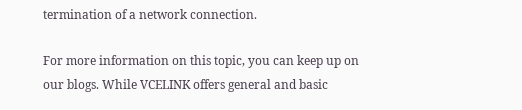termination of a network connection.

For more information on this topic, you can keep up on our blogs. While VCELINK offers general and basic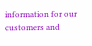information for our customers and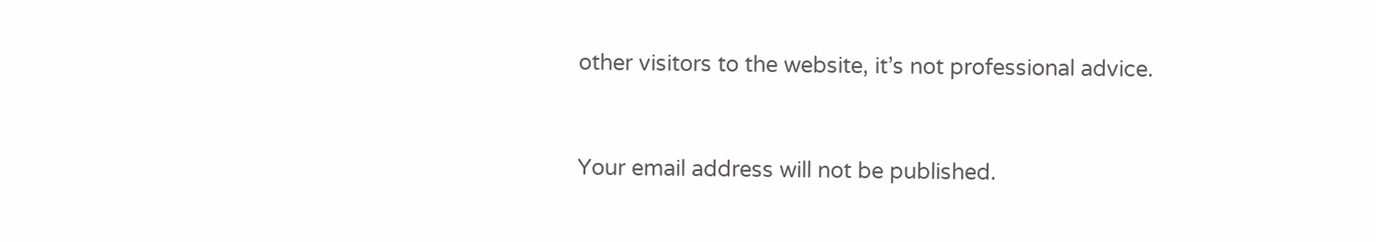other visitors to the website, it’s not professional advice.


Your email address will not be published.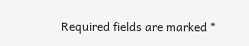Required fields are marked *